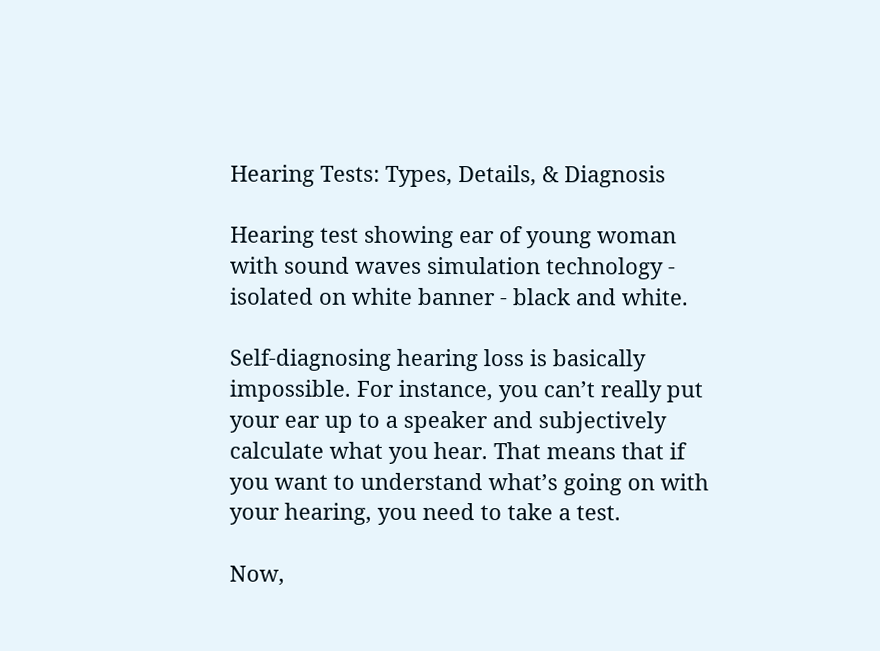Hearing Tests: Types, Details, & Diagnosis

Hearing test showing ear of young woman with sound waves simulation technology - isolated on white banner - black and white.

Self-diagnosing hearing loss is basically impossible. For instance, you can’t really put your ear up to a speaker and subjectively calculate what you hear. That means that if you want to understand what’s going on with your hearing, you need to take a test.

Now,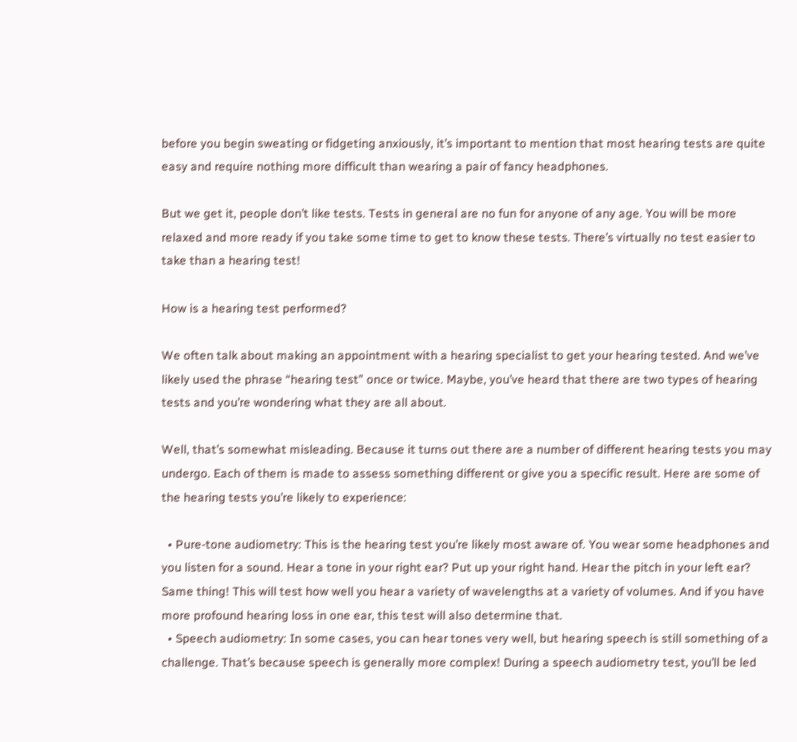before you begin sweating or fidgeting anxiously, it’s important to mention that most hearing tests are quite easy and require nothing more difficult than wearing a pair of fancy headphones.

But we get it, people don’t like tests. Tests in general are no fun for anyone of any age. You will be more relaxed and more ready if you take some time to get to know these tests. There’s virtually no test easier to take than a hearing test!

How is a hearing test performed?

We often talk about making an appointment with a hearing specialist to get your hearing tested. And we’ve likely used the phrase “hearing test” once or twice. Maybe, you’ve heard that there are two types of hearing tests and you’re wondering what they are all about.

Well, that’s somewhat misleading. Because it turns out there are a number of different hearing tests you may undergo. Each of them is made to assess something different or give you a specific result. Here are some of the hearing tests you’re likely to experience:

  • Pure-tone audiometry: This is the hearing test you’re likely most aware of. You wear some headphones and you listen for a sound. Hear a tone in your right ear? Put up your right hand. Hear the pitch in your left ear? Same thing! This will test how well you hear a variety of wavelengths at a variety of volumes. And if you have more profound hearing loss in one ear, this test will also determine that.
  • Speech audiometry: In some cases, you can hear tones very well, but hearing speech is still something of a challenge. That’s because speech is generally more complex! During a speech audiometry test, you’ll be led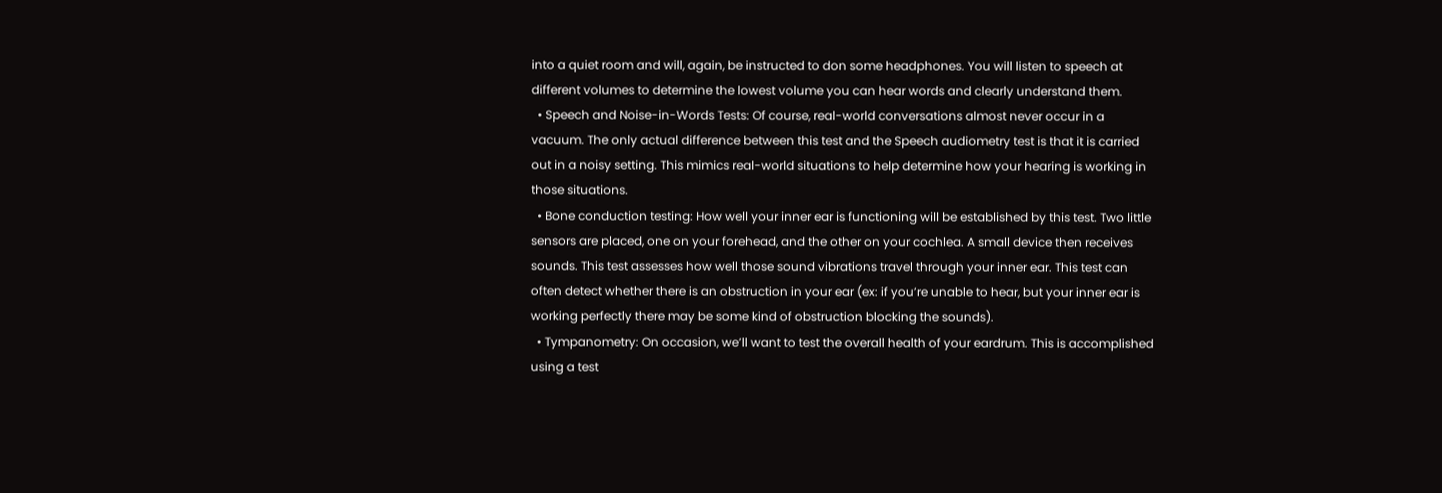into a quiet room and will, again, be instructed to don some headphones. You will listen to speech at different volumes to determine the lowest volume you can hear words and clearly understand them.
  • Speech and Noise-in-Words Tests: Of course, real-world conversations almost never occur in a vacuum. The only actual difference between this test and the Speech audiometry test is that it is carried out in a noisy setting. This mimics real-world situations to help determine how your hearing is working in those situations.
  • Bone conduction testing: How well your inner ear is functioning will be established by this test. Two little sensors are placed, one on your forehead, and the other on your cochlea. A small device then receives sounds. This test assesses how well those sound vibrations travel through your inner ear. This test can often detect whether there is an obstruction in your ear (ex: if you’re unable to hear, but your inner ear is working perfectly there may be some kind of obstruction blocking the sounds).
  • Tympanometry: On occasion, we’ll want to test the overall health of your eardrum. This is accomplished using a test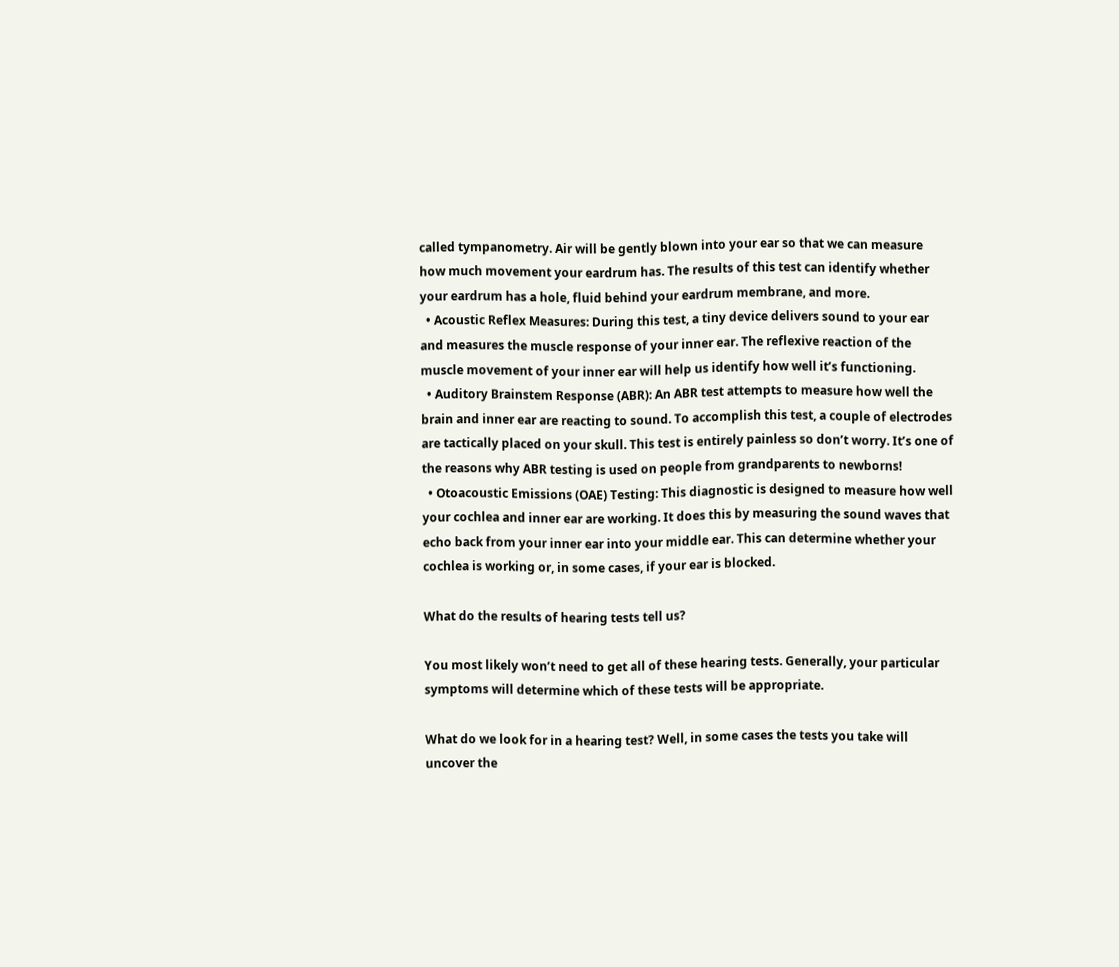called tympanometry. Air will be gently blown into your ear so that we can measure how much movement your eardrum has. The results of this test can identify whether your eardrum has a hole, fluid behind your eardrum membrane, and more.
  • Acoustic Reflex Measures: During this test, a tiny device delivers sound to your ear and measures the muscle response of your inner ear. The reflexive reaction of the muscle movement of your inner ear will help us identify how well it’s functioning.
  • Auditory Brainstem Response (ABR): An ABR test attempts to measure how well the brain and inner ear are reacting to sound. To accomplish this test, a couple of electrodes are tactically placed on your skull. This test is entirely painless so don’t worry. It’s one of the reasons why ABR testing is used on people from grandparents to newborns!
  • Otoacoustic Emissions (OAE) Testing: This diagnostic is designed to measure how well your cochlea and inner ear are working. It does this by measuring the sound waves that echo back from your inner ear into your middle ear. This can determine whether your cochlea is working or, in some cases, if your ear is blocked.

What do the results of hearing tests tell us?

You most likely won’t need to get all of these hearing tests. Generally, your particular symptoms will determine which of these tests will be appropriate.

What do we look for in a hearing test? Well, in some cases the tests you take will uncover the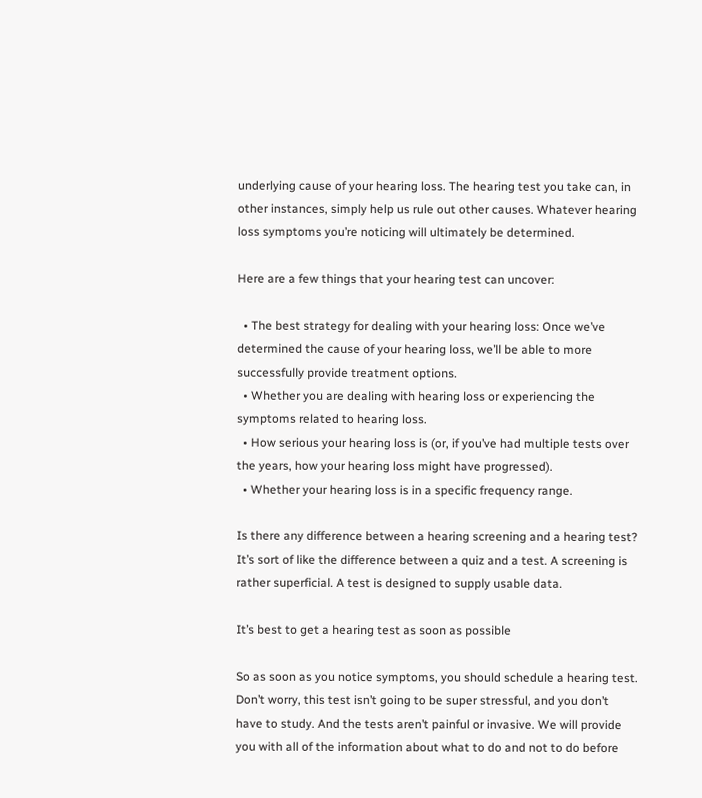underlying cause of your hearing loss. The hearing test you take can, in other instances, simply help us rule out other causes. Whatever hearing loss symptoms you’re noticing will ultimately be determined.

Here are a few things that your hearing test can uncover:

  • The best strategy for dealing with your hearing loss: Once we’ve determined the cause of your hearing loss, we’ll be able to more successfully provide treatment options.
  • Whether you are dealing with hearing loss or experiencing the symptoms related to hearing loss.
  • How serious your hearing loss is (or, if you’ve had multiple tests over the years, how your hearing loss might have progressed).
  • Whether your hearing loss is in a specific frequency range.

Is there any difference between a hearing screening and a hearing test? It’s sort of like the difference between a quiz and a test. A screening is rather superficial. A test is designed to supply usable data.

It’s best to get a hearing test as soon as possible

So as soon as you notice symptoms, you should schedule a hearing test. Don’t worry, this test isn’t going to be super stressful, and you don’t have to study. And the tests aren’t painful or invasive. We will provide you with all of the information about what to do and not to do before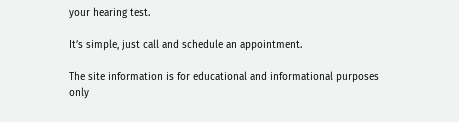your hearing test.

It’s simple, just call and schedule an appointment.

The site information is for educational and informational purposes only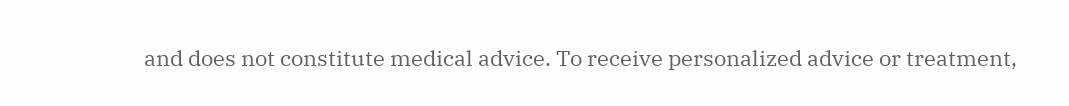and does not constitute medical advice. To receive personalized advice or treatment,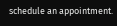schedule an appointment.